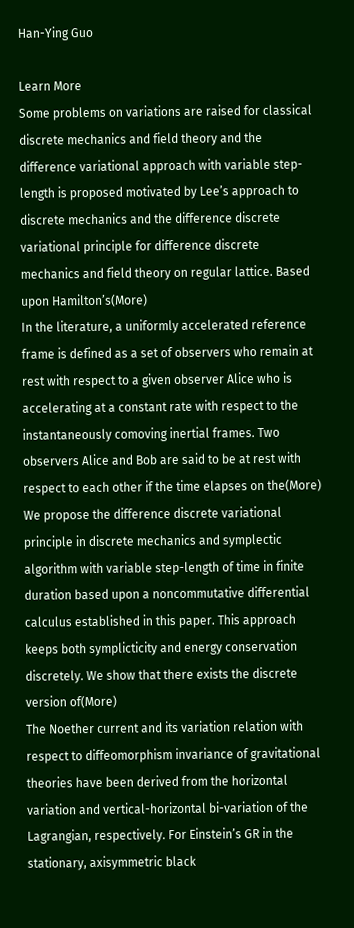Han-Ying Guo

Learn More
Some problems on variations are raised for classical discrete mechanics and field theory and the difference variational approach with variable step-length is proposed motivated by Lee’s approach to discrete mechanics and the difference discrete variational principle for difference discrete mechanics and field theory on regular lattice. Based upon Hamilton’s(More)
In the literature, a uniformly accelerated reference frame is defined as a set of observers who remain at rest with respect to a given observer Alice who is accelerating at a constant rate with respect to the instantaneously comoving inertial frames. Two observers Alice and Bob are said to be at rest with respect to each other if the time elapses on the(More)
We propose the difference discrete variational principle in discrete mechanics and symplectic algorithm with variable step-length of time in finite duration based upon a noncommutative differential calculus established in this paper. This approach keeps both symplicticity and energy conservation discretely. We show that there exists the discrete version of(More)
The Noether current and its variation relation with respect to diffeomorphism invariance of gravitational theories have been derived from the horizontal variation and vertical-horizontal bi-variation of the Lagrangian, respectively. For Einstein’s GR in the stationary, axisymmetric black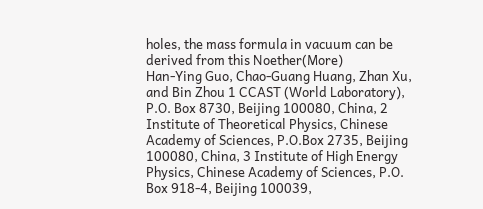holes, the mass formula in vacuum can be derived from this Noether(More)
Han-Ying Guo, Chao-Guang Huang, Zhan Xu, and Bin Zhou 1 CCAST (World Laboratory), P.O. Box 8730, Beijing 100080, China, 2 Institute of Theoretical Physics, Chinese Academy of Sciences, P.O.Box 2735, Beijing 100080, China, 3 Institute of High Energy Physics, Chinese Academy of Sciences, P.O. Box 918-4, Beijing 100039,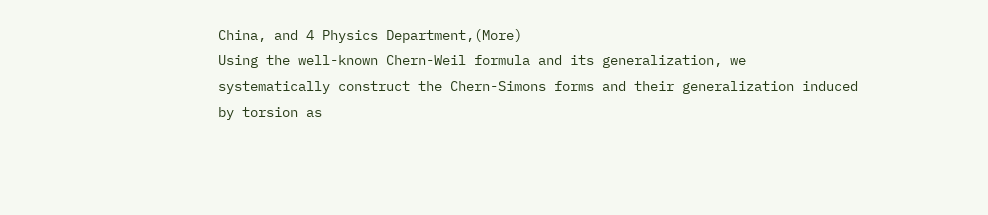China, and 4 Physics Department,(More)
Using the well-known Chern-Weil formula and its generalization, we systematically construct the Chern-Simons forms and their generalization induced by torsion as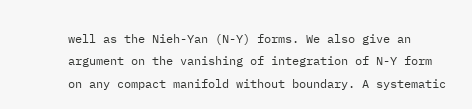well as the Nieh-Yan (N-Y) forms. We also give an argument on the vanishing of integration of N-Y form on any compact manifold without boundary. A systematic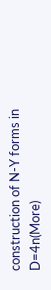construction of N-Y forms in D=4n(More)